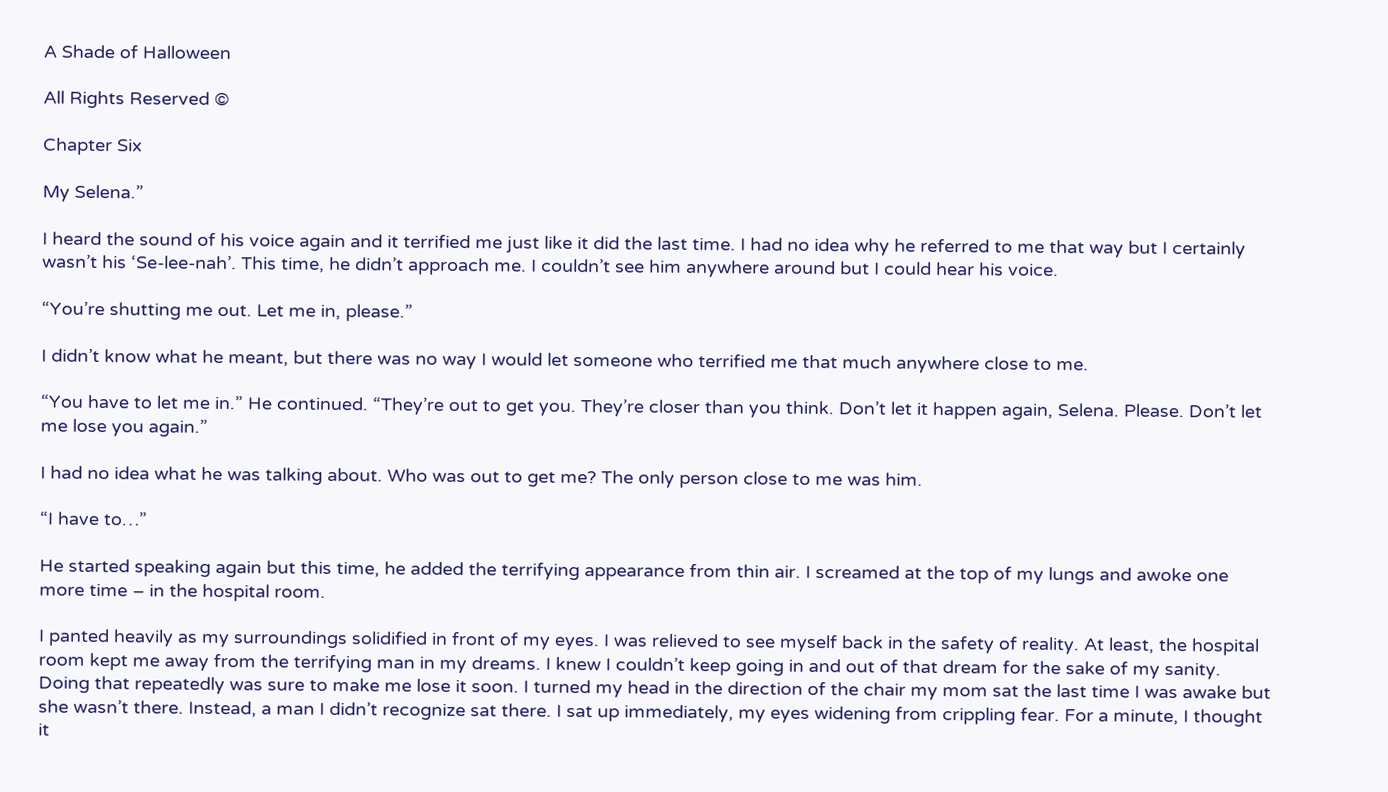A Shade of Halloween

All Rights Reserved ©

Chapter Six

My Selena.”

I heard the sound of his voice again and it terrified me just like it did the last time. I had no idea why he referred to me that way but I certainly wasn’t his ‘Se-lee-nah’. This time, he didn’t approach me. I couldn’t see him anywhere around but I could hear his voice.

“You’re shutting me out. Let me in, please.”

I didn’t know what he meant, but there was no way I would let someone who terrified me that much anywhere close to me.

“You have to let me in.” He continued. “They’re out to get you. They’re closer than you think. Don’t let it happen again, Selena. Please. Don’t let me lose you again.”

I had no idea what he was talking about. Who was out to get me? The only person close to me was him.

“I have to…”

He started speaking again but this time, he added the terrifying appearance from thin air. I screamed at the top of my lungs and awoke one more time – in the hospital room.

I panted heavily as my surroundings solidified in front of my eyes. I was relieved to see myself back in the safety of reality. At least, the hospital room kept me away from the terrifying man in my dreams. I knew I couldn’t keep going in and out of that dream for the sake of my sanity. Doing that repeatedly was sure to make me lose it soon. I turned my head in the direction of the chair my mom sat the last time I was awake but she wasn’t there. Instead, a man I didn’t recognize sat there. I sat up immediately, my eyes widening from crippling fear. For a minute, I thought it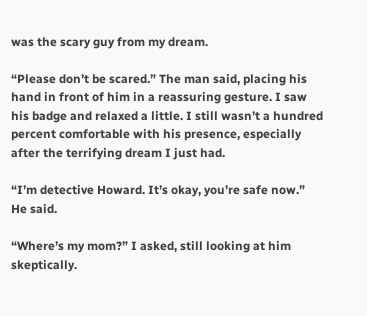was the scary guy from my dream.

“Please don’t be scared.” The man said, placing his hand in front of him in a reassuring gesture. I saw his badge and relaxed a little. I still wasn’t a hundred percent comfortable with his presence, especially after the terrifying dream I just had.

“I’m detective Howard. It’s okay, you’re safe now.” He said.

“Where’s my mom?” I asked, still looking at him skeptically.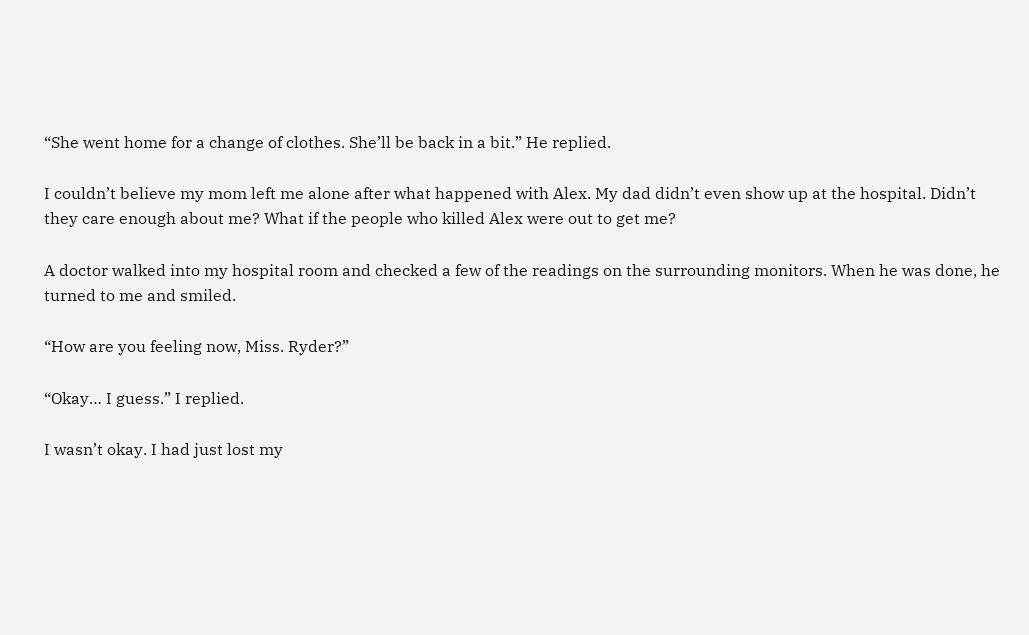“She went home for a change of clothes. She’ll be back in a bit.” He replied.

I couldn’t believe my mom left me alone after what happened with Alex. My dad didn’t even show up at the hospital. Didn’t they care enough about me? What if the people who killed Alex were out to get me?

A doctor walked into my hospital room and checked a few of the readings on the surrounding monitors. When he was done, he turned to me and smiled.

“How are you feeling now, Miss. Ryder?”

“Okay… I guess.” I replied.

I wasn’t okay. I had just lost my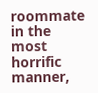roommate in the most horrific manner,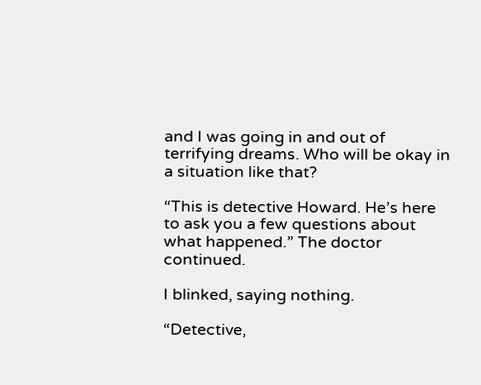and I was going in and out of terrifying dreams. Who will be okay in a situation like that?

“This is detective Howard. He’s here to ask you a few questions about what happened.” The doctor continued.

I blinked, saying nothing.

“Detective,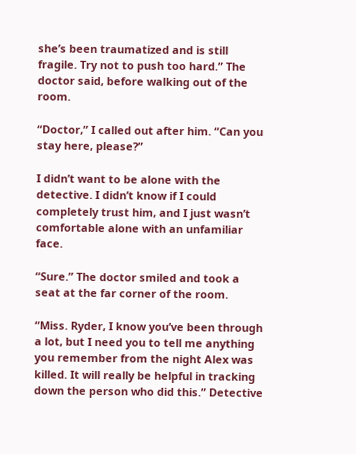she’s been traumatized and is still fragile. Try not to push too hard.” The doctor said, before walking out of the room.

“Doctor,” I called out after him. “Can you stay here, please?”

I didn’t want to be alone with the detective. I didn’t know if I could completely trust him, and I just wasn’t comfortable alone with an unfamiliar face.

“Sure.” The doctor smiled and took a seat at the far corner of the room.

“Miss. Ryder, I know you’ve been through a lot, but I need you to tell me anything you remember from the night Alex was killed. It will really be helpful in tracking down the person who did this.” Detective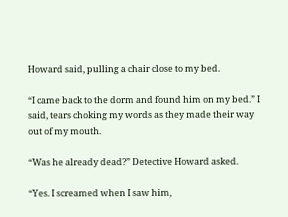Howard said, pulling a chair close to my bed.

“I came back to the dorm and found him on my bed.” I said, tears choking my words as they made their way out of my mouth.

“Was he already dead?” Detective Howard asked.

“Yes. I screamed when I saw him,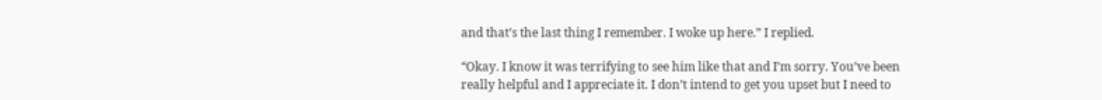and that’s the last thing I remember. I woke up here.” I replied.

“Okay. I know it was terrifying to see him like that and I’m sorry. You’ve been really helpful and I appreciate it. I don’t intend to get you upset but I need to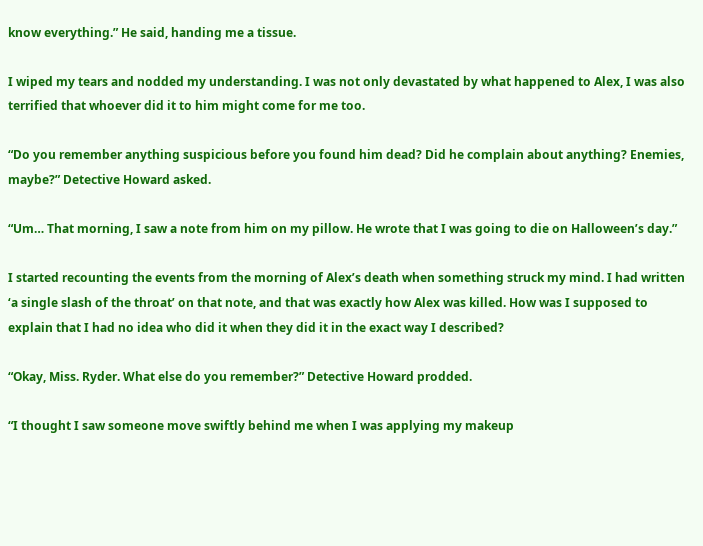know everything.” He said, handing me a tissue.

I wiped my tears and nodded my understanding. I was not only devastated by what happened to Alex, I was also terrified that whoever did it to him might come for me too.

“Do you remember anything suspicious before you found him dead? Did he complain about anything? Enemies, maybe?” Detective Howard asked.

“Um… That morning, I saw a note from him on my pillow. He wrote that I was going to die on Halloween’s day.”

I started recounting the events from the morning of Alex’s death when something struck my mind. I had written ‘a single slash of the throat’ on that note, and that was exactly how Alex was killed. How was I supposed to explain that I had no idea who did it when they did it in the exact way I described?

“Okay, Miss. Ryder. What else do you remember?” Detective Howard prodded.

“I thought I saw someone move swiftly behind me when I was applying my makeup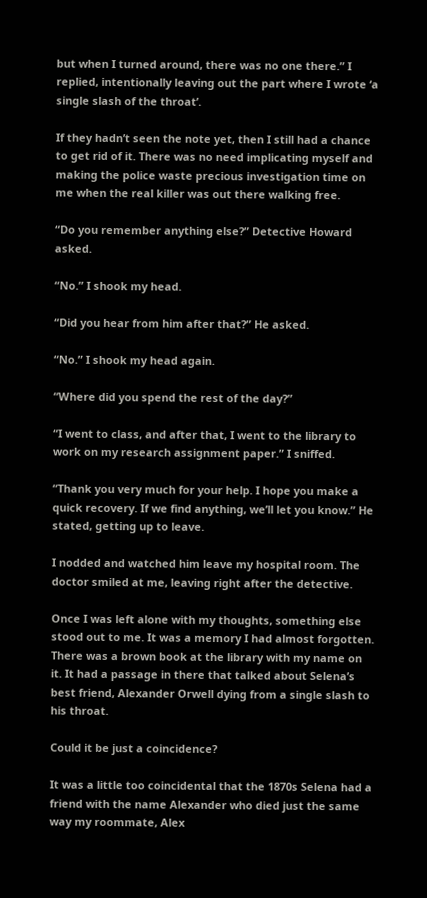but when I turned around, there was no one there.” I replied, intentionally leaving out the part where I wrote ‘a single slash of the throat’.

If they hadn’t seen the note yet, then I still had a chance to get rid of it. There was no need implicating myself and making the police waste precious investigation time on me when the real killer was out there walking free.

“Do you remember anything else?” Detective Howard asked.

“No.” I shook my head.

“Did you hear from him after that?” He asked.

“No.” I shook my head again.

“Where did you spend the rest of the day?”

“I went to class, and after that, I went to the library to work on my research assignment paper.” I sniffed.

“Thank you very much for your help. I hope you make a quick recovery. If we find anything, we’ll let you know.” He stated, getting up to leave.

I nodded and watched him leave my hospital room. The doctor smiled at me, leaving right after the detective.

Once I was left alone with my thoughts, something else stood out to me. It was a memory I had almost forgotten. There was a brown book at the library with my name on it. It had a passage in there that talked about Selena’s best friend, Alexander Orwell dying from a single slash to his throat.

Could it be just a coincidence?

It was a little too coincidental that the 1870s Selena had a friend with the name Alexander who died just the same way my roommate, Alex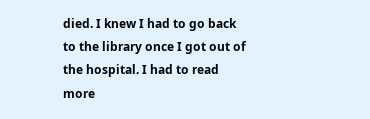died. I knew I had to go back to the library once I got out of the hospital. I had to read more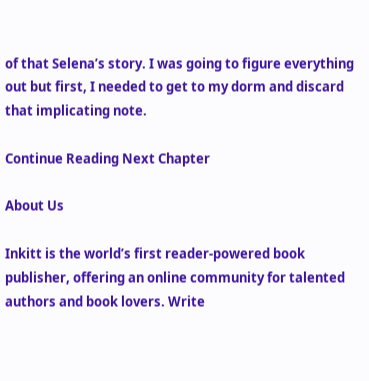of that Selena’s story. I was going to figure everything out but first, I needed to get to my dorm and discard that implicating note.

Continue Reading Next Chapter

About Us

Inkitt is the world’s first reader-powered book publisher, offering an online community for talented authors and book lovers. Write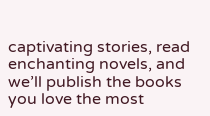captivating stories, read enchanting novels, and we’ll publish the books you love the most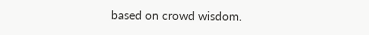based on crowd wisdom.